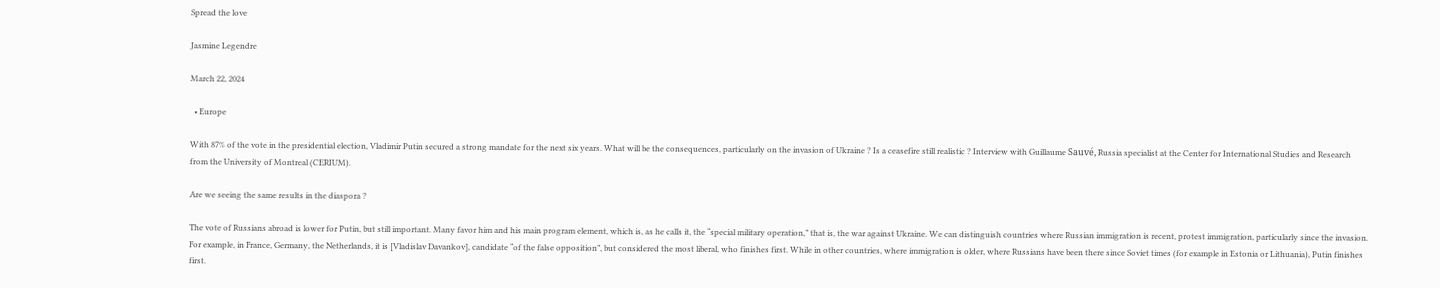Spread the love

Jasmine Legendre

March 22, 2024

  • Europe

With 87% of the vote in the presidential election, Vladimir Putin secured a strong mandate for the next six years. What will be the consequences, particularly on the invasion of Ukraine ? Is a ceasefire still realistic ? Interview with Guillaume Sauvé, Russia specialist at the Center for International Studies and Research from the University of Montreal (CERIUM).

Are we seeing the same results in the diaspora ?

The vote of Russians abroad is lower for Putin, but still important. Many favor him and his main program element, which is, as he calls it, the “special military operation,” that is, the war against Ukraine. We can distinguish countries where Russian immigration is recent, protest immigration, particularly since the invasion. For example, in France, Germany, the Netherlands, it is [Vladislav Davankov], candidate “of the false opposition”, but considered the most liberal, who finishes first. While in other countries, where immigration is older, where Russians have been there since Soviet times (for example in Estonia or Lithuania), Putin finishes first.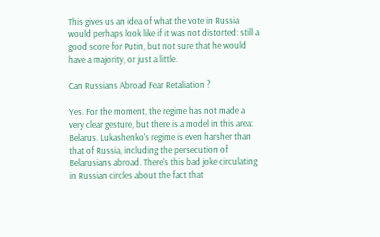This gives us an idea of what the vote in Russia would perhaps look like if it was not distorted: still a good score for Putin, but not sure that he would have a majority, or just a little.

Can Russians Abroad Fear Retaliation ?

Yes. For the moment, the regime has not made a very clear gesture, but there is a model in this area: Belarus. Lukashenko's regime is even harsher than that of Russia, including the persecution of Belarusians abroad. There's this bad joke circulating in Russian circles about the fact that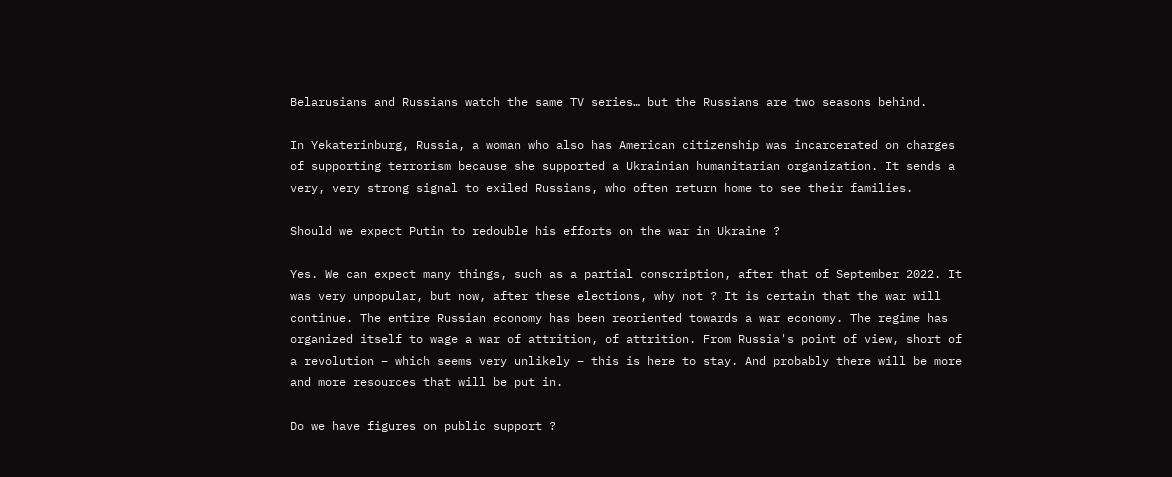Belarusians and Russians watch the same TV series… but the Russians are two seasons behind.

In Yekaterinburg, Russia, a woman who also has American citizenship was incarcerated on charges of supporting terrorism because she supported a Ukrainian humanitarian organization. It sends a very, very strong signal to exiled Russians, who often return home to see their families.

Should we expect Putin to redouble his efforts on the war in Ukraine ?

Yes. We can expect many things, such as a partial conscription, after that of September 2022. It was very unpopular, but now, after these elections, why not ? It is certain that the war will continue. The entire Russian economy has been reoriented towards a war economy. The regime has organized itself to wage a war of attrition, of attrition. From Russia's point of view, short of a revolution – which seems very unlikely – this is here to stay. And probably there will be more and more resources that will be put in.

Do we have figures on public support ?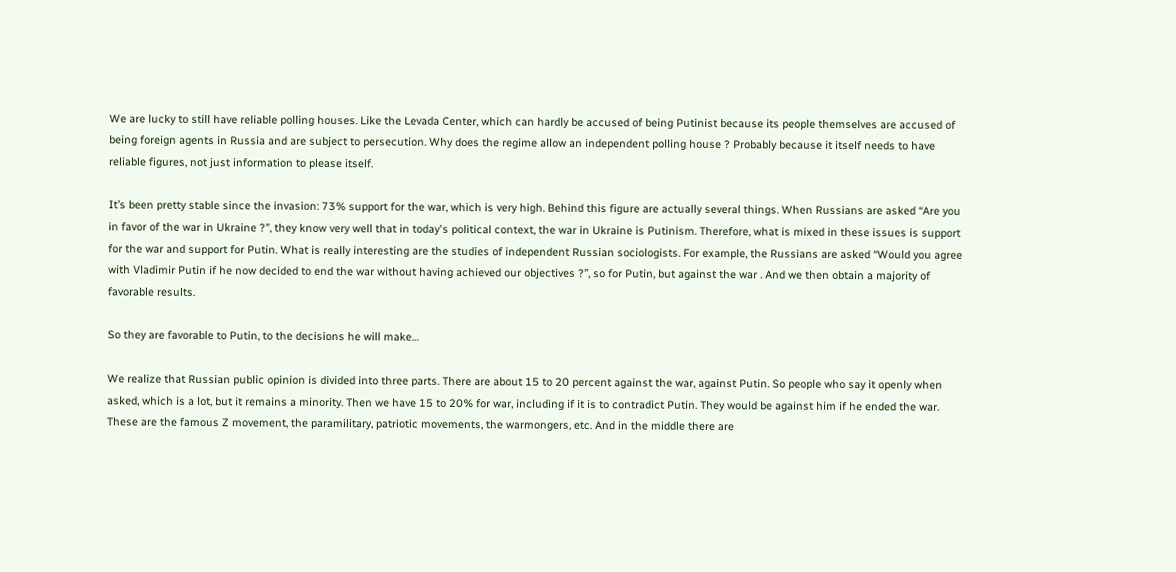We are lucky to still have reliable polling houses. Like the Levada Center, which can hardly be accused of being Putinist because its people themselves are accused of being foreign agents in Russia and are subject to persecution. Why does the regime allow an independent polling house ? Probably because it itself needs to have reliable figures, not just information to please itself.

It’s been pretty stable since the invasion: 73% support for the war, which is very high. Behind this figure are actually several things. When Russians are asked “Are you in favor of the war in Ukraine ?”, they know very well that in today's political context, the war in Ukraine is Putinism. Therefore, what is mixed in these issues is support for the war and support for Putin. What is really interesting are the studies of independent Russian sociologists. For example, the Russians are asked “Would you agree with Vladimir Putin if he now decided to end the war without having achieved our objectives ?”, so for Putin, but against the war . And we then obtain a majority of favorable results.

So they are favorable to Putin, to the decisions he will make…

We realize that Russian public opinion is divided into three parts. There are about 15 to 20 percent against the war, against Putin. So people who say it openly when asked, which is a lot, but it remains a minority. Then we have 15 to 20% for war, including if it is to contradict Putin. They would be against him if he ended the war. These are the famous Z movement, the paramilitary, patriotic movements, the warmongers, etc. And in the middle there are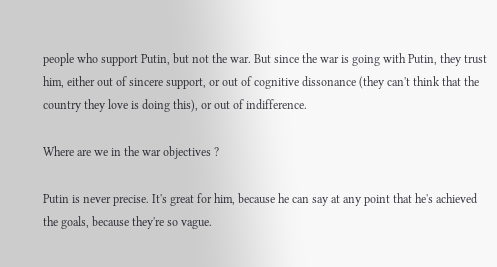people who support Putin, but not the war. But since the war is going with Putin, they trust him, either out of sincere support, or out of cognitive dissonance (they can't think that the country they love is doing this), or out of indifference.

Where are we in the war objectives ?

Putin is never precise. It's great for him, because he can say at any point that he's achieved the goals, because they're so vague.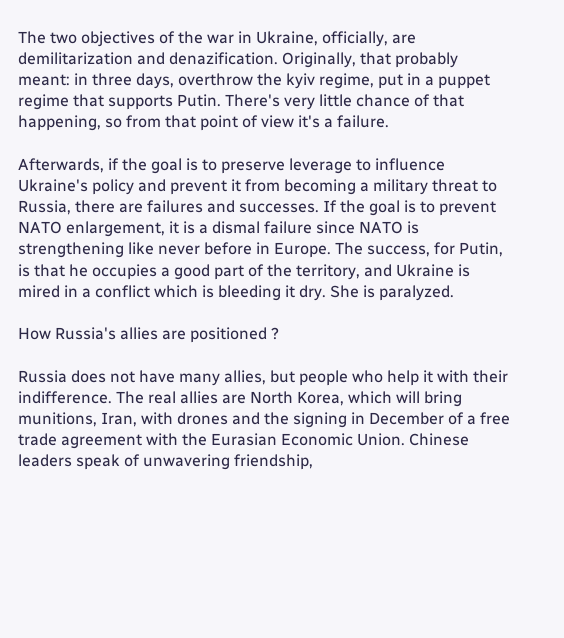The two objectives of the war in Ukraine, officially, are demilitarization and denazification. Originally, that probably meant: in three days, overthrow the kyiv regime, put in a puppet regime that supports Putin. There's very little chance of that happening, so from that point of view it's a failure.

Afterwards, if the goal is to preserve leverage to influence Ukraine's policy and prevent it from becoming a military threat to Russia, there are failures and successes. If the goal is to prevent NATO enlargement, it is a dismal failure since NATO is strengthening like never before in Europe. The success, for Putin, is that he occupies a good part of the territory, and Ukraine is mired in a conflict which is bleeding it dry. She is paralyzed.

How Russia's allies are positioned ?

Russia does not have many allies, but people who help it with their indifference. The real allies are North Korea, which will bring munitions, Iran, with drones and the signing in December of a free trade agreement with the Eurasian Economic Union. Chinese leaders speak of unwavering friendship,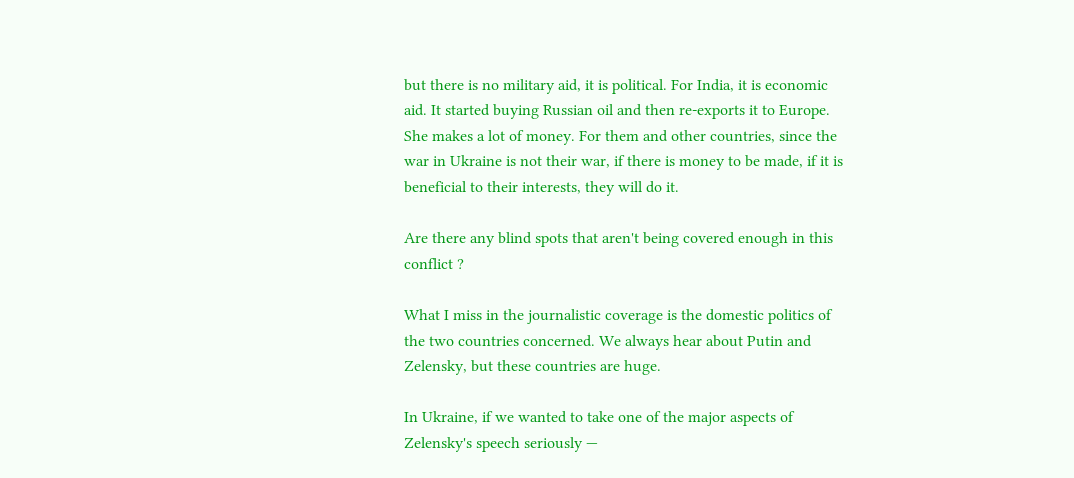but there is no military aid, it is political. For India, it is economic aid. It started buying Russian oil and then re-exports it to Europe. She makes a lot of money. For them and other countries, since the war in Ukraine is not their war, if there is money to be made, if it is beneficial to their interests, they will do it.

Are there any blind spots that aren't being covered enough in this conflict ?

What I miss in the journalistic coverage is the domestic politics of the two countries concerned. We always hear about Putin and Zelensky, but these countries are huge.

In Ukraine, if we wanted to take one of the major aspects of Zelensky's speech seriously —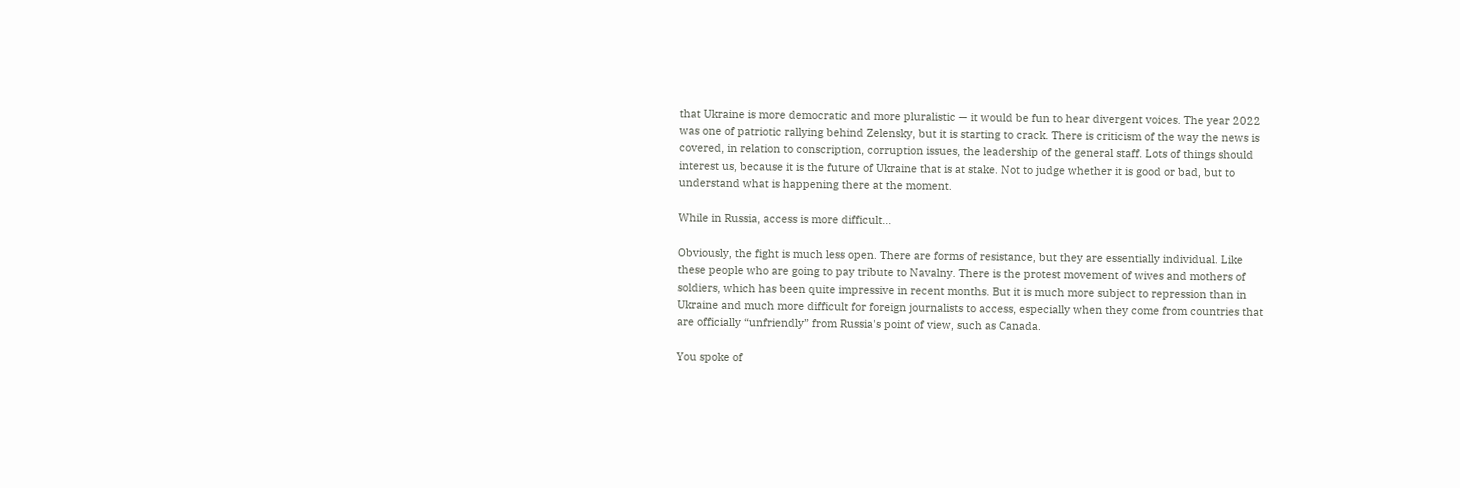that Ukraine is more democratic and more pluralistic — it would be fun to hear divergent voices. The year 2022 was one of patriotic rallying behind Zelensky, but it is starting to crack. There is criticism of the way the news is covered, in relation to conscription, corruption issues, the leadership of the general staff. Lots of things should interest us, because it is the future of Ukraine that is at stake. Not to judge whether it is good or bad, but to understand what is happening there at the moment.

While in Russia, access is more difficult…

Obviously, the fight is much less open. There are forms of resistance, but they are essentially individual. Like these people who are going to pay tribute to Navalny. There is the protest movement of wives and mothers of soldiers, which has been quite impressive in recent months. But it is much more subject to repression than in Ukraine and much more difficult for foreign journalists to access, especially when they come from countries that are officially “unfriendly” from Russia's point of view, such as Canada.

You spoke of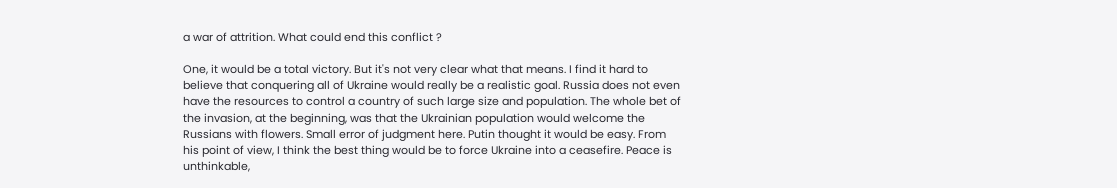a war of attrition. What could end this conflict ?

One, it would be a total victory. But it's not very clear what that means. I find it hard to believe that conquering all of Ukraine would really be a realistic goal. Russia does not even have the resources to control a country of such large size and population. The whole bet of the invasion, at the beginning, was that the Ukrainian population would welcome the Russians with flowers. Small error of judgment here. Putin thought it would be easy. From his point of view, I think the best thing would be to force Ukraine into a ceasefire. Peace is unthinkable,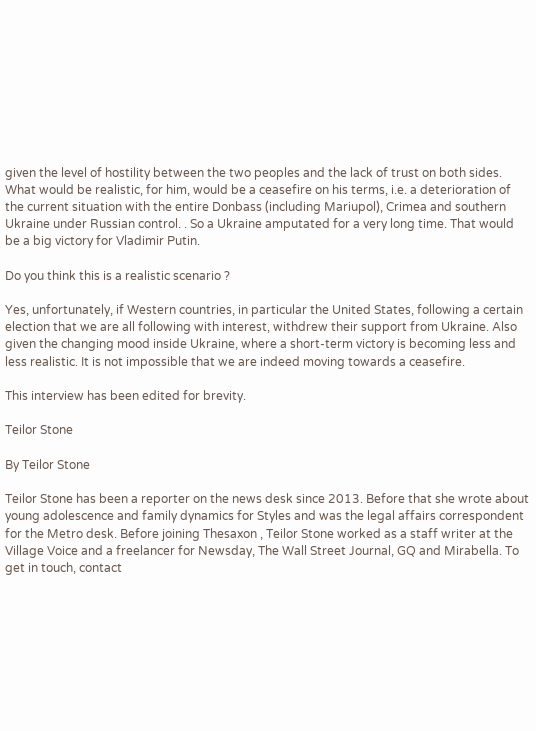given the level of hostility between the two peoples and the lack of trust on both sides. What would be realistic, for him, would be a ceasefire on his terms, i.e. a deterioration of the current situation with the entire Donbass (including Mariupol), Crimea and southern Ukraine under Russian control. . So a Ukraine amputated for a very long time. That would be a big victory for Vladimir Putin.

Do you think this is a realistic scenario ?

Yes, unfortunately, if Western countries, in particular the United States, following a certain election that we are all following with interest, withdrew their support from Ukraine. Also given the changing mood inside Ukraine, where a short-term victory is becoming less and less realistic. It is not impossible that we are indeed moving towards a ceasefire.

This interview has been edited for brevity.

Teilor Stone

By Teilor Stone

Teilor Stone has been a reporter on the news desk since 2013. Before that she wrote about young adolescence and family dynamics for Styles and was the legal affairs correspondent for the Metro desk. Before joining Thesaxon , Teilor Stone worked as a staff writer at the Village Voice and a freelancer for Newsday, The Wall Street Journal, GQ and Mirabella. To get in touch, contact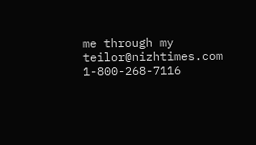me through my teilor@nizhtimes.com 1-800-268-7116